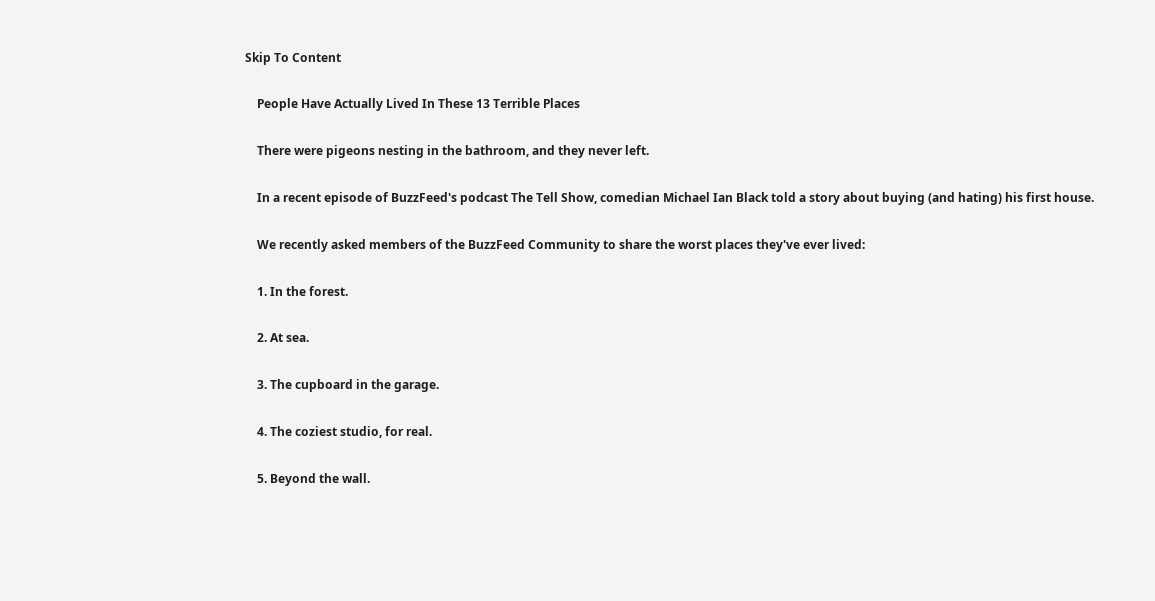Skip To Content

    People Have Actually Lived In These 13 Terrible Places

    There were pigeons nesting in the bathroom, and they never left.

    In a recent episode of BuzzFeed's podcast The Tell Show, comedian Michael Ian Black told a story about buying (and hating) his first house.

    We recently asked members of the BuzzFeed Community to share the worst places they've ever lived:

    1. In the forest.

    2. At sea.

    3. The cupboard in the garage.

    4. The coziest studio, for real.

    5. Beyond the wall.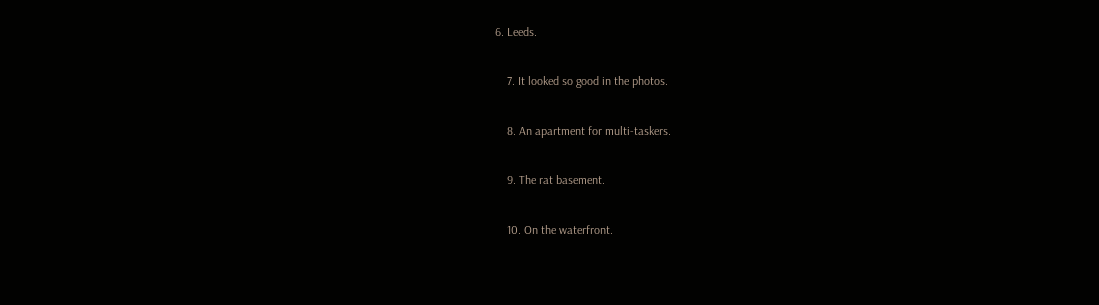6. Leeds.

    7. It looked so good in the photos.

    8. An apartment for multi-taskers.

    9. The rat basement.

    10. On the waterfront.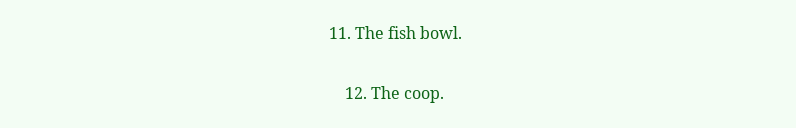11. The fish bowl.

    12. The coop.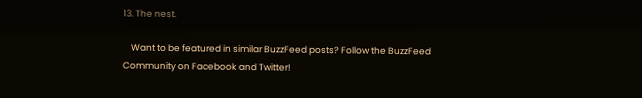13. The nest.

    Want to be featured in similar BuzzFeed posts? Follow the BuzzFeed Community on Facebook and Twitter!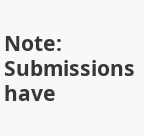Note: Submissions have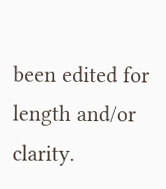been edited for length and/or clarity.